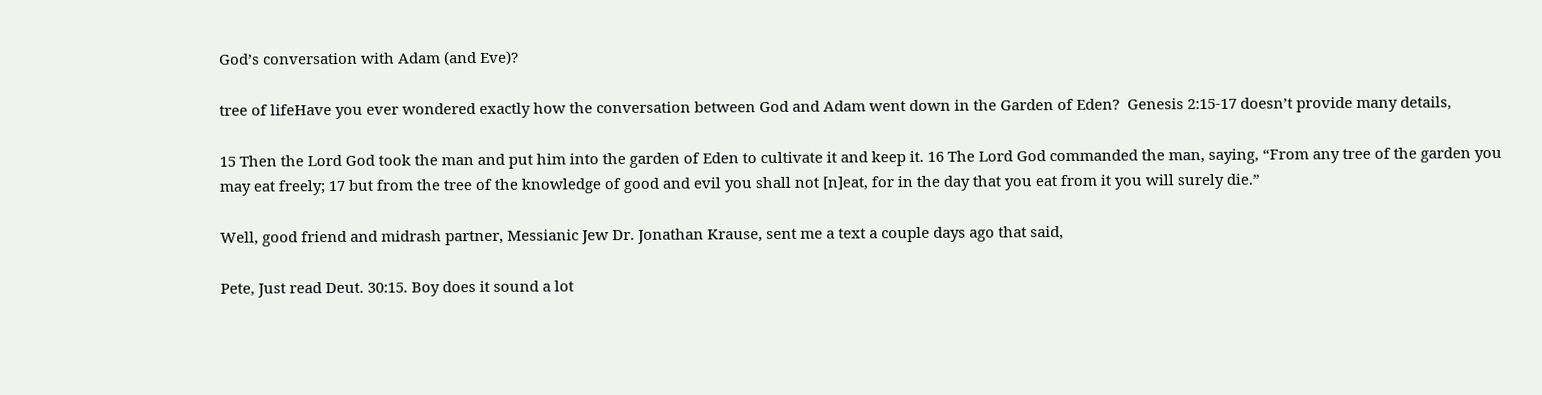God’s conversation with Adam (and Eve)?

tree of lifeHave you ever wondered exactly how the conversation between God and Adam went down in the Garden of Eden?  Genesis 2:15-17 doesn’t provide many details,

15 Then the Lord God took the man and put him into the garden of Eden to cultivate it and keep it. 16 The Lord God commanded the man, saying, “From any tree of the garden you may eat freely; 17 but from the tree of the knowledge of good and evil you shall not [n]eat, for in the day that you eat from it you will surely die.”

Well, good friend and midrash partner, Messianic Jew Dr. Jonathan Krause, sent me a text a couple days ago that said,

Pete, Just read Deut. 30:15. Boy does it sound a lot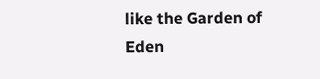like the Garden of Eden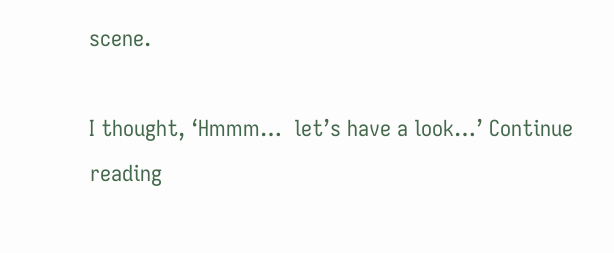scene.

I thought, ‘Hmmm…  let’s have a look…’ Continue reading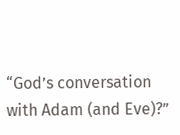“God’s conversation with Adam (and Eve)?”